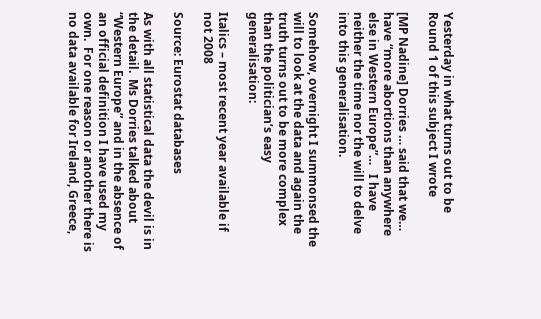Yesterday in what turns out to be Round 1 of this subject I wrote

[MP Nadine] Dorries … said that we… have “more abortions than anywhere else in Western Europe”…   I have neither the time nor the will to delve into this generalisation.

Somehow, overnight I summonsed the will to look at the data and again the truth turns out to be more complex than the politician’s easy generalisation:

Italics – most recent year available if not 2008

Source: Eurostat databases

As with all statistical data the devil is in the detail.  Ms Dorries talked about “Western Europe” and in the absence of an official definition I have used my own.  For one reason or another there is no data available for Ireland, Greece,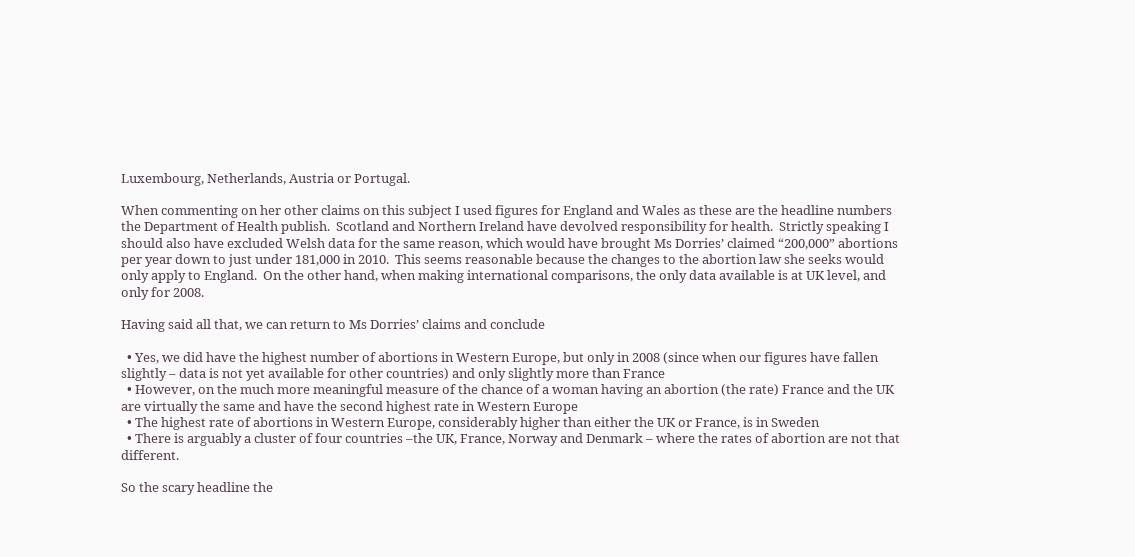Luxembourg, Netherlands, Austria or Portugal.

When commenting on her other claims on this subject I used figures for England and Wales as these are the headline numbers the Department of Health publish.  Scotland and Northern Ireland have devolved responsibility for health.  Strictly speaking I should also have excluded Welsh data for the same reason, which would have brought Ms Dorries’ claimed “200,000” abortions per year down to just under 181,000 in 2010.  This seems reasonable because the changes to the abortion law she seeks would only apply to England.  On the other hand, when making international comparisons, the only data available is at UK level, and only for 2008.

Having said all that, we can return to Ms Dorries’ claims and conclude

  • Yes, we did have the highest number of abortions in Western Europe, but only in 2008 (since when our figures have fallen slightly – data is not yet available for other countries) and only slightly more than France
  • However, on the much more meaningful measure of the chance of a woman having an abortion (the rate) France and the UK are virtually the same and have the second highest rate in Western Europe
  • The highest rate of abortions in Western Europe, considerably higher than either the UK or France, is in Sweden
  • There is arguably a cluster of four countries –the UK, France, Norway and Denmark – where the rates of abortion are not that different.

So the scary headline the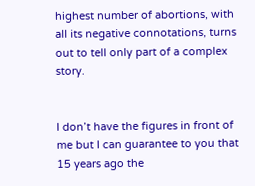highest number of abortions, with all its negative connotations, turns out to tell only part of a complex story.


I don’t have the figures in front of me but I can guarantee to you that 15 years ago the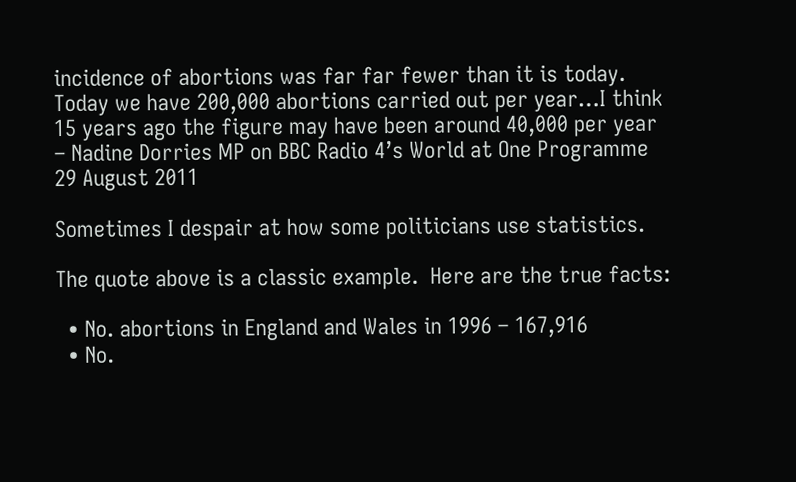incidence of abortions was far far fewer than it is today.  Today we have 200,000 abortions carried out per year…I think 15 years ago the figure may have been around 40,000 per year – Nadine Dorries MP on BBC Radio 4’s World at One Programme 29 August 2011

Sometimes I despair at how some politicians use statistics.

The quote above is a classic example.  Here are the true facts:

  • No. abortions in England and Wales in 1996 – 167,916
  • No.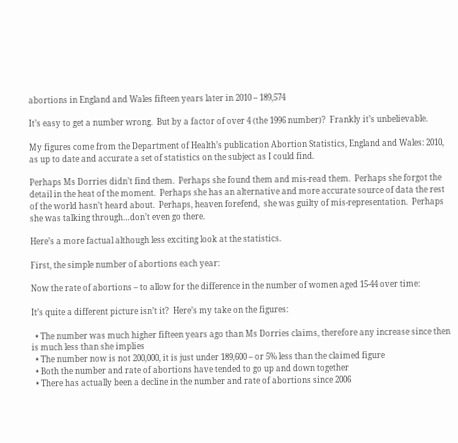abortions in England and Wales fifteen years later in 2010 – 189,574

It’s easy to get a number wrong.  But by a factor of over 4 (the 1996 number)?  Frankly it’s unbelievable.

My figures come from the Department of Health’s publication Abortion Statistics, England and Wales: 2010, as up to date and accurate a set of statistics on the subject as I could find.

Perhaps Ms Dorries didn’t find them.  Perhaps she found them and mis-read them.  Perhaps she forgot the detail in the heat of the moment.  Perhaps she has an alternative and more accurate source of data the rest of the world hasn’t heard about.  Perhaps, heaven forefend,  she was guilty of mis-representation.  Perhaps she was talking through…don’t even go there.

Here’s a more factual although less exciting look at the statistics.

First, the simple number of abortions each year:

Now the rate of abortions – to allow for the difference in the number of women aged 15-44 over time:

It’s quite a different picture isn’t it?  Here’s my take on the figures:

  • The number was much higher fifteen years ago than Ms Dorries claims, therefore any increase since then is much less than she implies
  • The number now is not 200,000, it is just under 189,600 – or 5% less than the claimed figure
  • Both the number and rate of abortions have tended to go up and down together
  • There has actually been a decline in the number and rate of abortions since 2006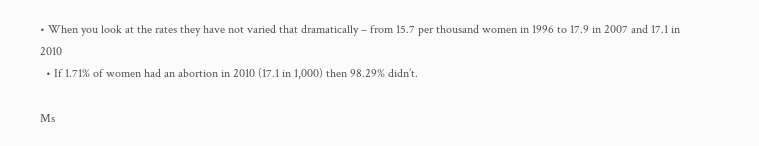• When you look at the rates they have not varied that dramatically – from 15.7 per thousand women in 1996 to 17.9 in 2007 and 17.1 in 2010
  • If 1.71% of women had an abortion in 2010 (17.1 in 1,000) then 98.29% didn’t.

Ms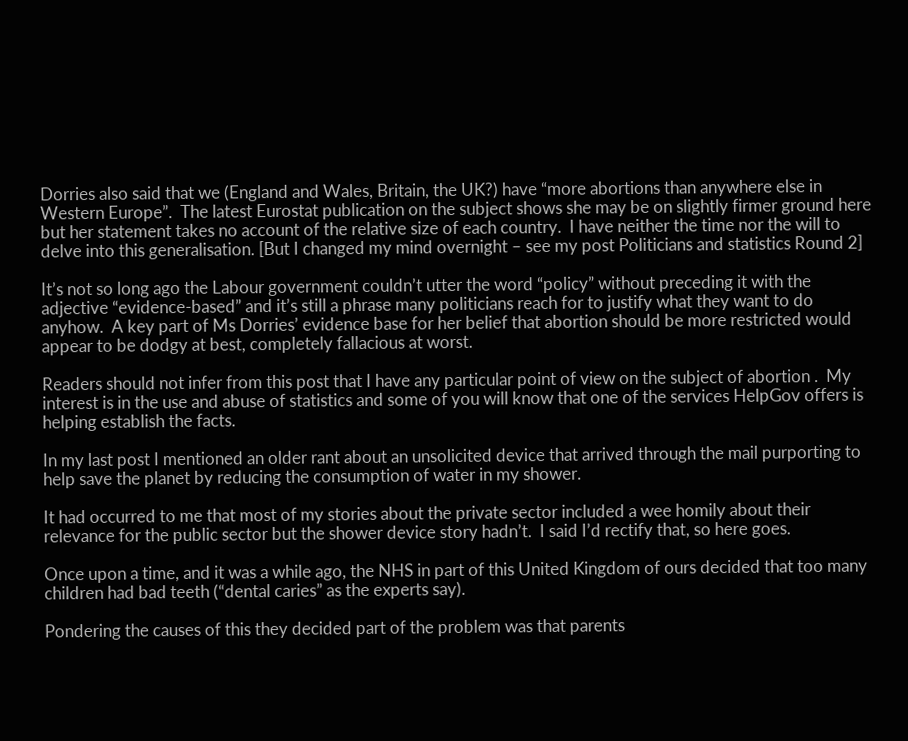Dorries also said that we (England and Wales, Britain, the UK?) have “more abortions than anywhere else in Western Europe”.  The latest Eurostat publication on the subject shows she may be on slightly firmer ground here but her statement takes no account of the relative size of each country.  I have neither the time nor the will to delve into this generalisation. [But I changed my mind overnight – see my post Politicians and statistics Round 2]

It’s not so long ago the Labour government couldn’t utter the word “policy” without preceding it with the adjective “evidence-based” and it’s still a phrase many politicians reach for to justify what they want to do anyhow.  A key part of Ms Dorries’ evidence base for her belief that abortion should be more restricted would appear to be dodgy at best, completely fallacious at worst.

Readers should not infer from this post that I have any particular point of view on the subject of abortion .  My interest is in the use and abuse of statistics and some of you will know that one of the services HelpGov offers is helping establish the facts.

In my last post I mentioned an older rant about an unsolicited device that arrived through the mail purporting to help save the planet by reducing the consumption of water in my shower.

It had occurred to me that most of my stories about the private sector included a wee homily about their relevance for the public sector but the shower device story hadn’t.  I said I’d rectify that, so here goes.

Once upon a time, and it was a while ago, the NHS in part of this United Kingdom of ours decided that too many children had bad teeth (“dental caries” as the experts say).

Pondering the causes of this they decided part of the problem was that parents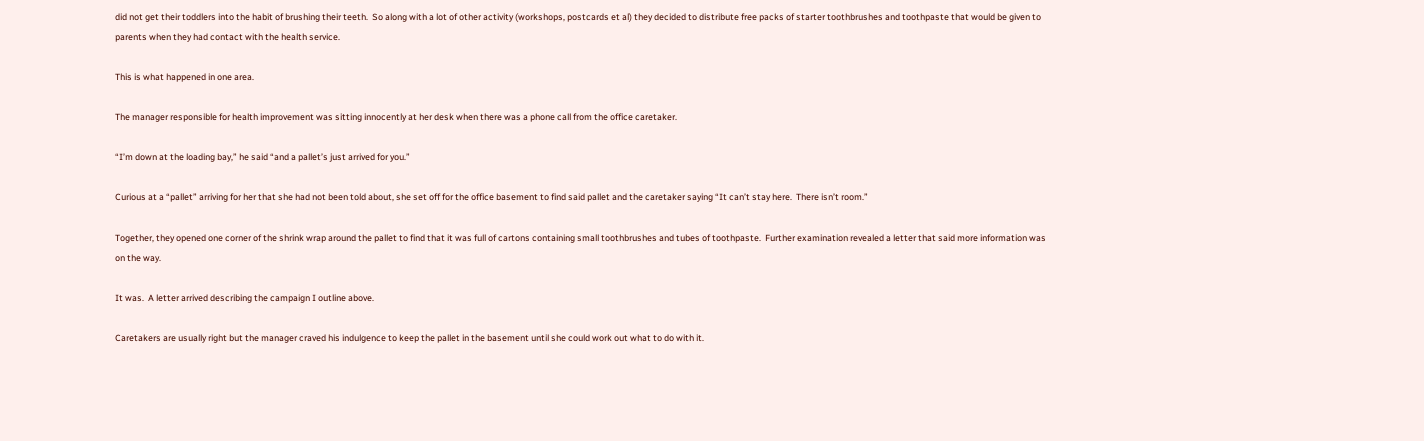did not get their toddlers into the habit of brushing their teeth.  So along with a lot of other activity (workshops, postcards et al) they decided to distribute free packs of starter toothbrushes and toothpaste that would be given to parents when they had contact with the health service.

This is what happened in one area.

The manager responsible for health improvement was sitting innocently at her desk when there was a phone call from the office caretaker.

“I’m down at the loading bay,” he said “and a pallet’s just arrived for you.”

Curious at a “pallet” arriving for her that she had not been told about, she set off for the office basement to find said pallet and the caretaker saying “It can’t stay here.  There isn’t room.”

Together, they opened one corner of the shrink wrap around the pallet to find that it was full of cartons containing small toothbrushes and tubes of toothpaste.  Further examination revealed a letter that said more information was on the way.

It was.  A letter arrived describing the campaign I outline above.

Caretakers are usually right but the manager craved his indulgence to keep the pallet in the basement until she could work out what to do with it.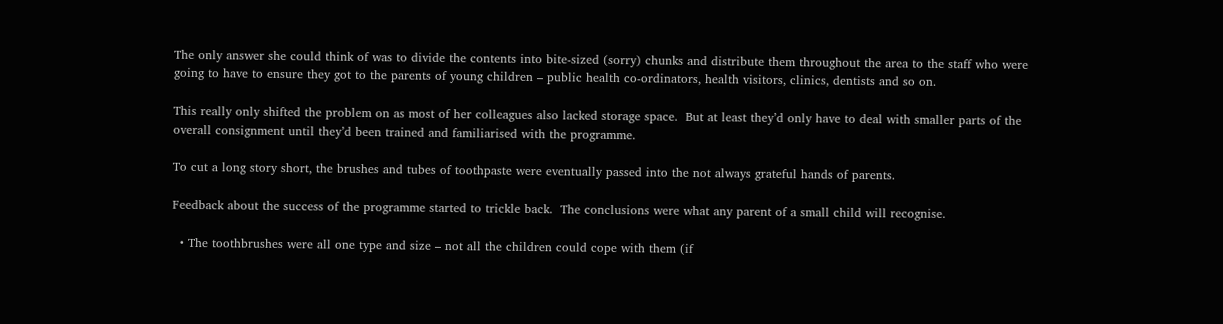The only answer she could think of was to divide the contents into bite-sized (sorry) chunks and distribute them throughout the area to the staff who were going to have to ensure they got to the parents of young children – public health co-ordinators, health visitors, clinics, dentists and so on.

This really only shifted the problem on as most of her colleagues also lacked storage space.  But at least they’d only have to deal with smaller parts of the overall consignment until they’d been trained and familiarised with the programme.

To cut a long story short, the brushes and tubes of toothpaste were eventually passed into the not always grateful hands of parents.

Feedback about the success of the programme started to trickle back.  The conclusions were what any parent of a small child will recognise.

  • The toothbrushes were all one type and size – not all the children could cope with them (if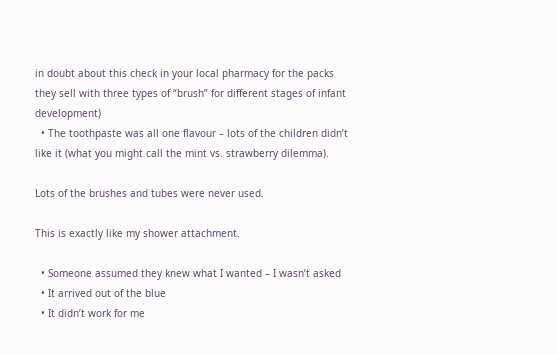in doubt about this check in your local pharmacy for the packs they sell with three types of “brush” for different stages of infant development)
  • The toothpaste was all one flavour – lots of the children didn’t like it (what you might call the mint vs. strawberry dilemma).

Lots of the brushes and tubes were never used.

This is exactly like my shower attachment.

  • Someone assumed they knew what I wanted – I wasn’t asked
  • It arrived out of the blue
  • It didn’t work for me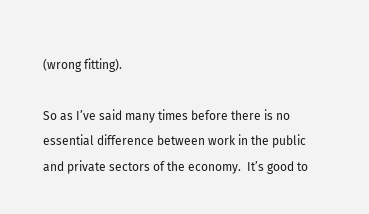(wrong fitting).

So as I’ve said many times before there is no essential difference between work in the public and private sectors of the economy.  It’s good to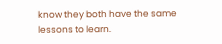know they both have the same lessons to learn.